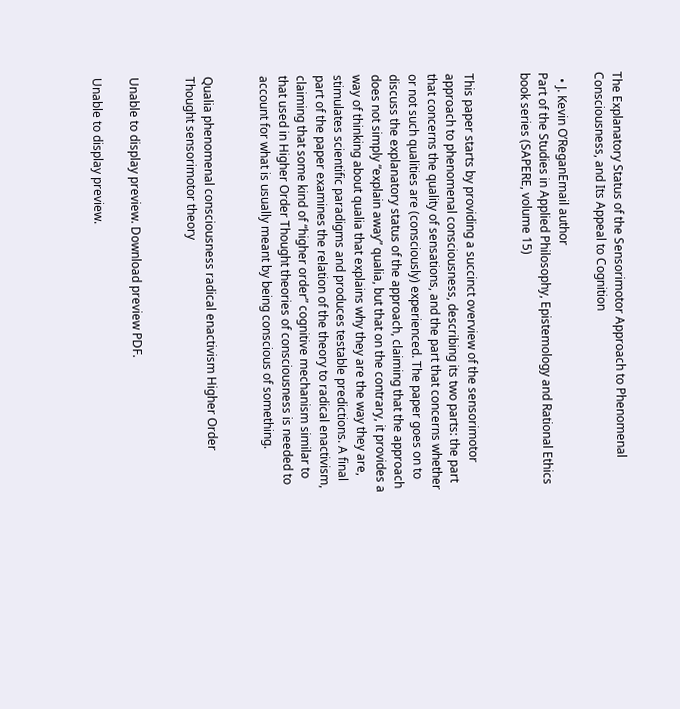The Explanatory Status of the Sensorimotor Approach to Phenomenal Consciousness, and Its Appeal to Cognition

  • J. Kevin O’ReganEmail author
Part of the Studies in Applied Philosophy, Epistemology and Rational Ethics book series (SAPERE, volume 15)


This paper starts by providing a succinct overview of the sensorimotor approach to phenomenal consciousness, describing its two parts: the part that concerns the quality of sensations, and the part that concerns whether or not such qualities are (consciously) experienced. The paper goes on to discuss the explanatory status of the approach, claiming that the approach does not simply “explain away” qualia, but that on the contrary, it provides a way of thinking about qualia that explains why they are the way they are, stimulates scientific paradigms and produces testable predictions. A final part of the paper examines the relation of the theory to radical enactivism, claiming that some kind of “higher order” cognitive mechanism similar to that used in Higher Order Thought theories of consciousness is needed to account for what is usually meant by being conscious of something.


Qualia phenomenal consciousness radical enactivism Higher Order Thought sensorimotor theory


Unable to display preview. Download preview PDF.

Unable to display preview.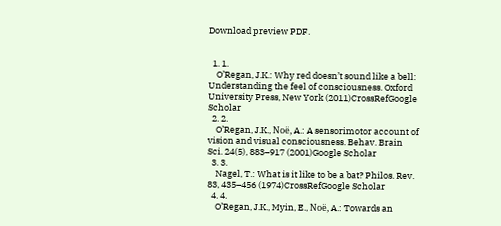Download preview PDF.


  1. 1.
    O’Regan, J.K.: Why red doesn’t sound like a bell: Understanding the feel of consciousness. Oxford University Press, New York (2011)CrossRefGoogle Scholar
  2. 2.
    O’Regan, J.K., Noë, A.: A sensorimotor account of vision and visual consciousness. Behav. Brain Sci. 24(5), 883–917 (2001)Google Scholar
  3. 3.
    Nagel, T.: What is it like to be a bat? Philos. Rev. 83, 435–456 (1974)CrossRefGoogle Scholar
  4. 4.
    O’Regan, J.K., Myin, E., Noë, A.: Towards an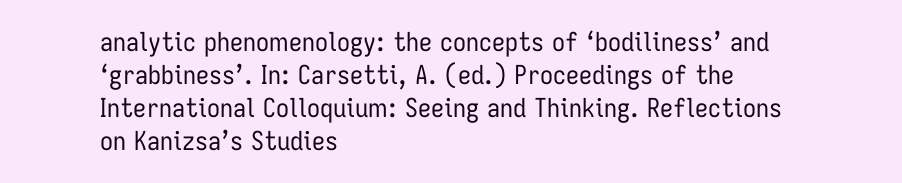analytic phenomenology: the concepts of ‘bodiliness’ and ‘grabbiness’. In: Carsetti, A. (ed.) Proceedings of the International Colloquium: Seeing and Thinking. Reflections on Kanizsa’s Studies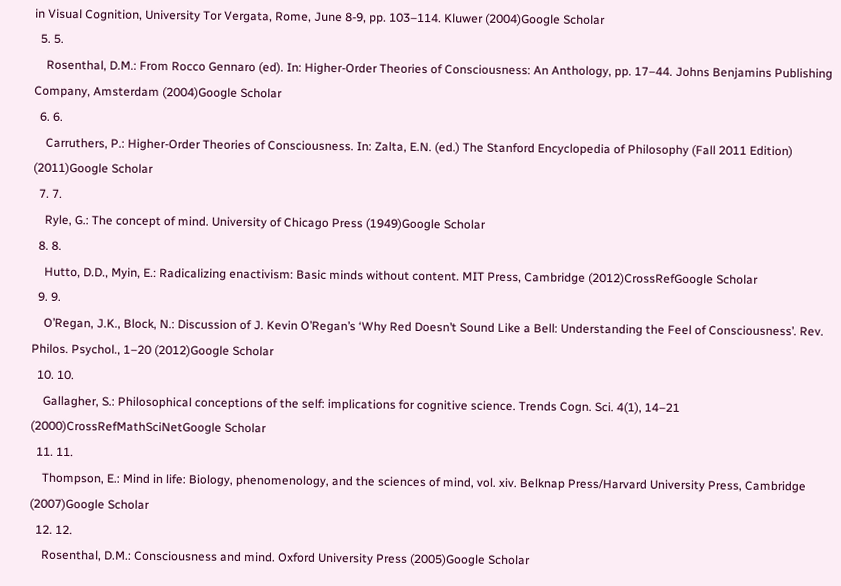in Visual Cognition, University Tor Vergata, Rome, June 8-9, pp. 103–114. Kluwer (2004)Google Scholar
  5. 5.
    Rosenthal, D.M.: From Rocco Gennaro (ed). In: Higher-Order Theories of Consciousness: An Anthology, pp. 17–44. Johns Benjamins Publishing Company, Amsterdam (2004)Google Scholar
  6. 6.
    Carruthers, P.: Higher-Order Theories of Consciousness. In: Zalta, E.N. (ed.) The Stanford Encyclopedia of Philosophy (Fall 2011 Edition) (2011)Google Scholar
  7. 7.
    Ryle, G.: The concept of mind. University of Chicago Press (1949)Google Scholar
  8. 8.
    Hutto, D.D., Myin, E.: Radicalizing enactivism: Basic minds without content. MIT Press, Cambridge (2012)CrossRefGoogle Scholar
  9. 9.
    O’Regan, J.K., Block, N.: Discussion of J. Kevin O’Regan’s ‘Why Red Doesn’t Sound Like a Bell: Understanding the Feel of Consciousness’. Rev. Philos. Psychol., 1–20 (2012)Google Scholar
  10. 10.
    Gallagher, S.: Philosophical conceptions of the self: implications for cognitive science. Trends Cogn. Sci. 4(1), 14–21 (2000)CrossRefMathSciNetGoogle Scholar
  11. 11.
    Thompson, E.: Mind in life: Biology, phenomenology, and the sciences of mind, vol. xiv. Belknap Press/Harvard University Press, Cambridge (2007)Google Scholar
  12. 12.
    Rosenthal, D.M.: Consciousness and mind. Oxford University Press (2005)Google Scholar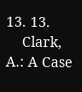13. 13.
    Clark, A.: A Case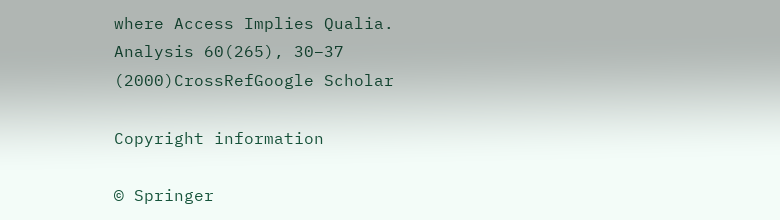where Access Implies Qualia. Analysis 60(265), 30–37 (2000)CrossRefGoogle Scholar

Copyright information

© Springer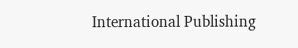International Publishing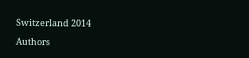Switzerland 2014

Authors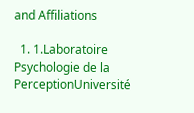and Affiliations

  1. 1.Laboratoire Psychologie de la PerceptionUniversité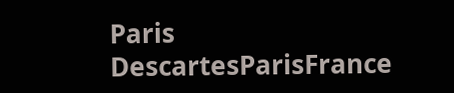Paris DescartesParisFrance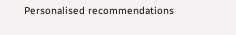Personalised recommendations